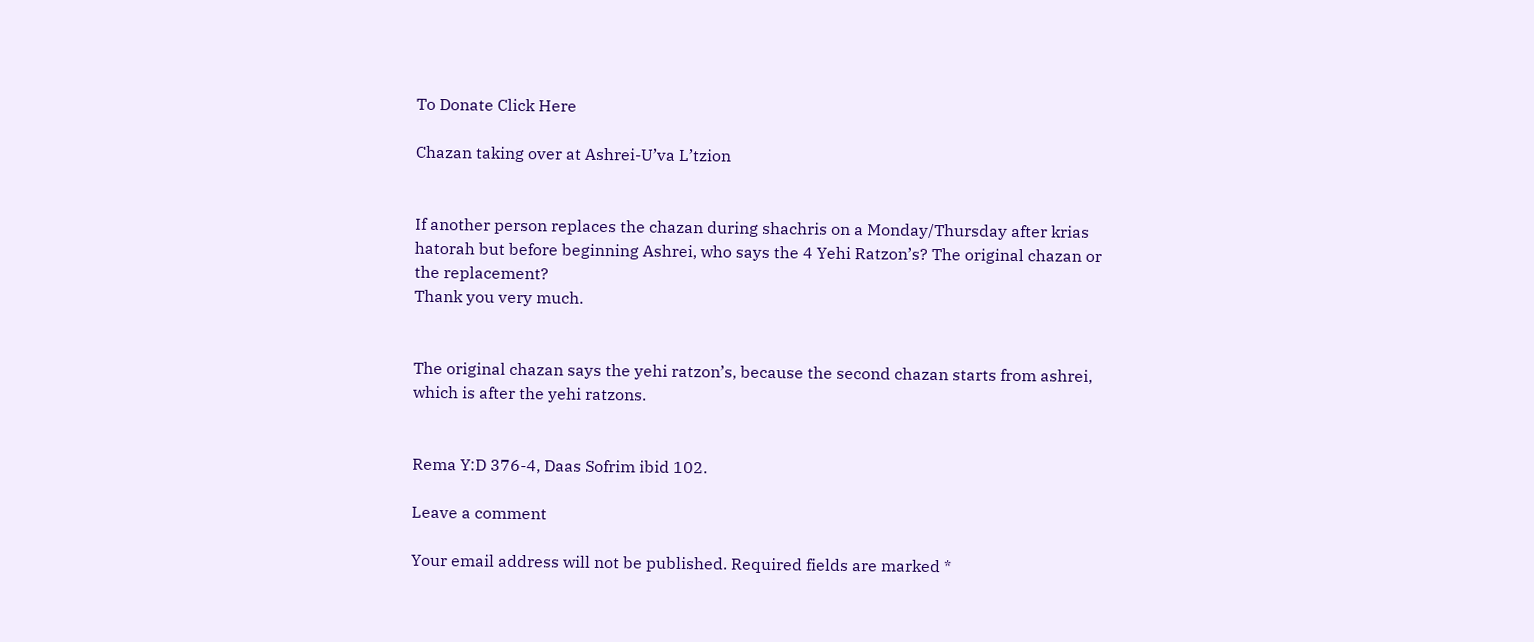To Donate Click Here

Chazan taking over at Ashrei-U’va L’tzion


If another person replaces the chazan during shachris on a Monday/Thursday after krias hatorah but before beginning Ashrei, who says the 4 Yehi Ratzon’s? The original chazan or the replacement?
Thank you very much.


The original chazan says the yehi ratzon’s, because the second chazan starts from ashrei, which is after the yehi ratzons.


Rema Y:D 376-4, Daas Sofrim ibid 102.

Leave a comment

Your email address will not be published. Required fields are marked *